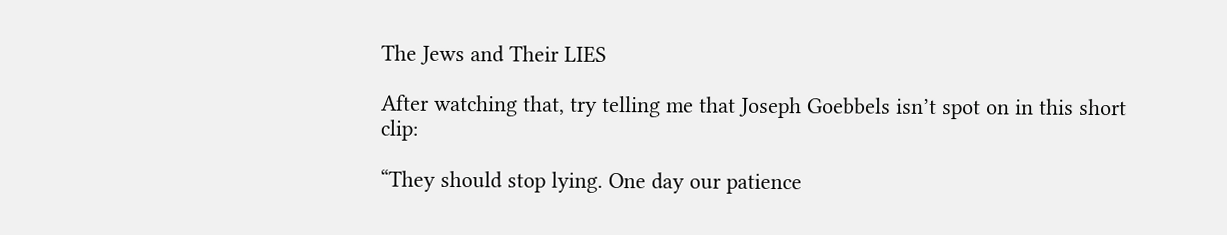The Jews and Their LIES

After watching that, try telling me that Joseph Goebbels isn’t spot on in this short clip:

“They should stop lying. One day our patience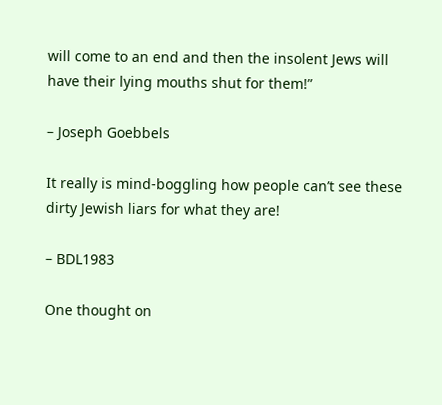will come to an end and then the insolent Jews will have their lying mouths shut for them!”

– Joseph Goebbels

It really is mind-boggling how people can’t see these dirty Jewish liars for what they are!

– BDL1983

One thought on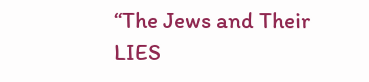“The Jews and Their LIES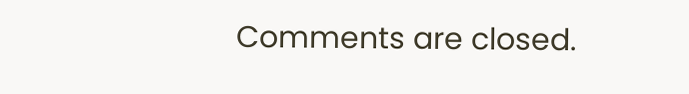Comments are closed.